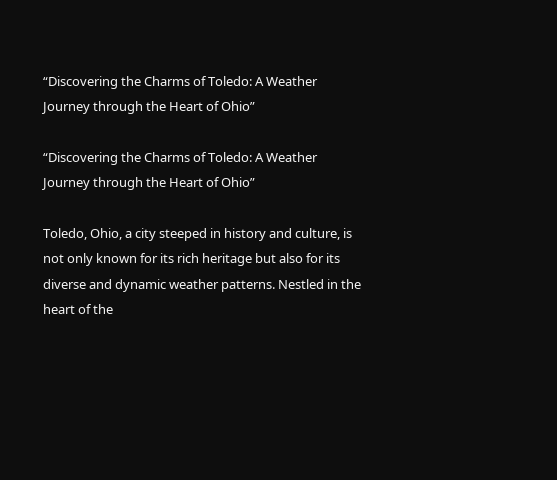“Discovering the Charms of Toledo: A Weather Journey through the Heart of Ohio”

“Discovering the Charms of Toledo: A Weather Journey through the Heart of Ohio”

Toledo, Ohio, a city steeped in history and culture, is not only known for its rich heritage but also for its diverse and dynamic weather patterns. Nestled in the heart of the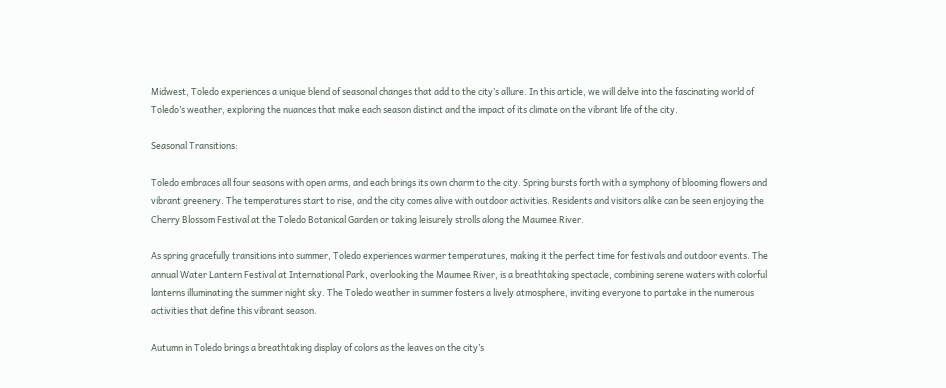Midwest, Toledo experiences a unique blend of seasonal changes that add to the city’s allure. In this article, we will delve into the fascinating world of Toledo’s weather, exploring the nuances that make each season distinct and the impact of its climate on the vibrant life of the city.

Seasonal Transitions:

Toledo embraces all four seasons with open arms, and each brings its own charm to the city. Spring bursts forth with a symphony of blooming flowers and vibrant greenery. The temperatures start to rise, and the city comes alive with outdoor activities. Residents and visitors alike can be seen enjoying the Cherry Blossom Festival at the Toledo Botanical Garden or taking leisurely strolls along the Maumee River.

As spring gracefully transitions into summer, Toledo experiences warmer temperatures, making it the perfect time for festivals and outdoor events. The annual Water Lantern Festival at International Park, overlooking the Maumee River, is a breathtaking spectacle, combining serene waters with colorful lanterns illuminating the summer night sky. The Toledo weather in summer fosters a lively atmosphere, inviting everyone to partake in the numerous activities that define this vibrant season.

Autumn in Toledo brings a breathtaking display of colors as the leaves on the city’s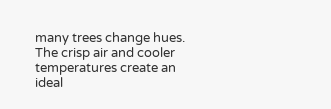many trees change hues. The crisp air and cooler temperatures create an ideal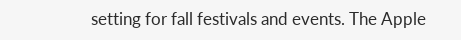setting for fall festivals and events. The Apple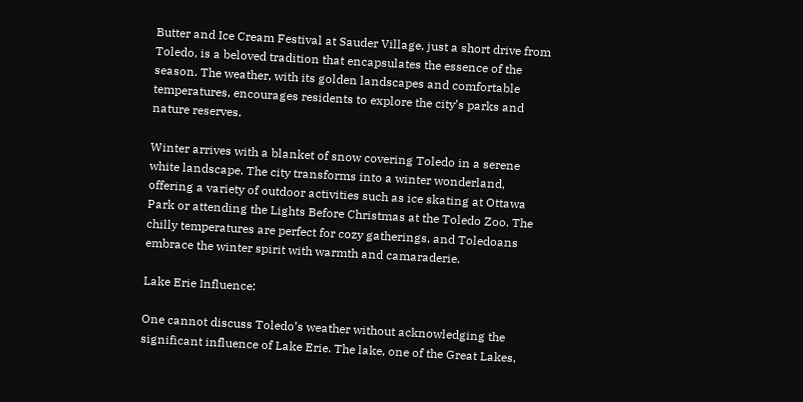Butter and Ice Cream Festival at Sauder Village, just a short drive from Toledo, is a beloved tradition that encapsulates the essence of the season. The weather, with its golden landscapes and comfortable temperatures, encourages residents to explore the city’s parks and nature reserves.

Winter arrives with a blanket of snow covering Toledo in a serene white landscape. The city transforms into a winter wonderland, offering a variety of outdoor activities such as ice skating at Ottawa Park or attending the Lights Before Christmas at the Toledo Zoo. The chilly temperatures are perfect for cozy gatherings, and Toledoans embrace the winter spirit with warmth and camaraderie.

Lake Erie Influence:

One cannot discuss Toledo’s weather without acknowledging the significant influence of Lake Erie. The lake, one of the Great Lakes,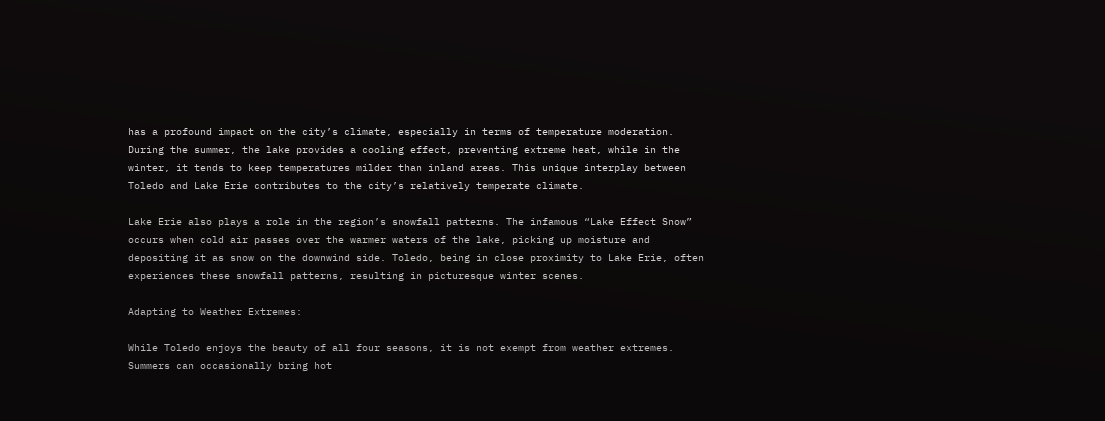has a profound impact on the city’s climate, especially in terms of temperature moderation. During the summer, the lake provides a cooling effect, preventing extreme heat, while in the winter, it tends to keep temperatures milder than inland areas. This unique interplay between Toledo and Lake Erie contributes to the city’s relatively temperate climate.

Lake Erie also plays a role in the region’s snowfall patterns. The infamous “Lake Effect Snow” occurs when cold air passes over the warmer waters of the lake, picking up moisture and depositing it as snow on the downwind side. Toledo, being in close proximity to Lake Erie, often experiences these snowfall patterns, resulting in picturesque winter scenes.

Adapting to Weather Extremes:

While Toledo enjoys the beauty of all four seasons, it is not exempt from weather extremes. Summers can occasionally bring hot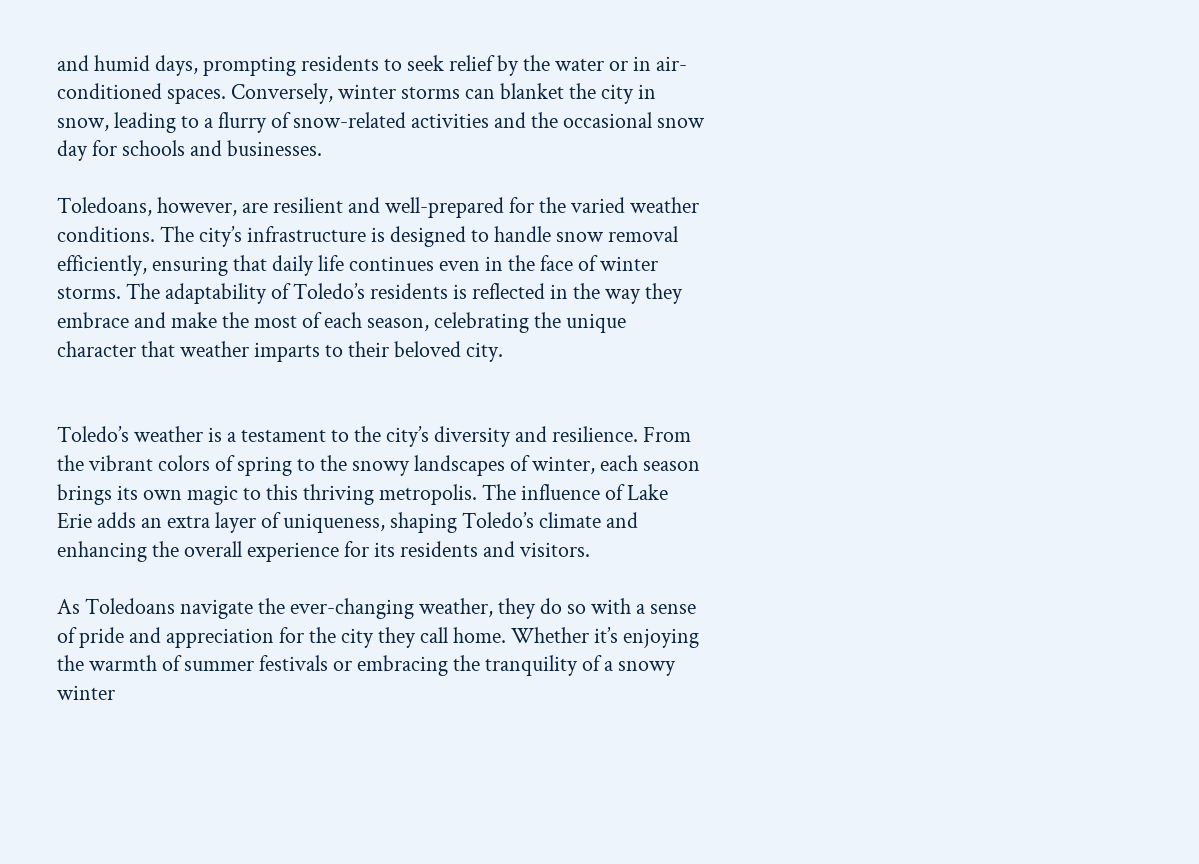and humid days, prompting residents to seek relief by the water or in air-conditioned spaces. Conversely, winter storms can blanket the city in snow, leading to a flurry of snow-related activities and the occasional snow day for schools and businesses.

Toledoans, however, are resilient and well-prepared for the varied weather conditions. The city’s infrastructure is designed to handle snow removal efficiently, ensuring that daily life continues even in the face of winter storms. The adaptability of Toledo’s residents is reflected in the way they embrace and make the most of each season, celebrating the unique character that weather imparts to their beloved city.


Toledo’s weather is a testament to the city’s diversity and resilience. From the vibrant colors of spring to the snowy landscapes of winter, each season brings its own magic to this thriving metropolis. The influence of Lake Erie adds an extra layer of uniqueness, shaping Toledo’s climate and enhancing the overall experience for its residents and visitors.

As Toledoans navigate the ever-changing weather, they do so with a sense of pride and appreciation for the city they call home. Whether it’s enjoying the warmth of summer festivals or embracing the tranquility of a snowy winter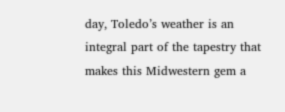day, Toledo’s weather is an integral part of the tapestry that makes this Midwestern gem a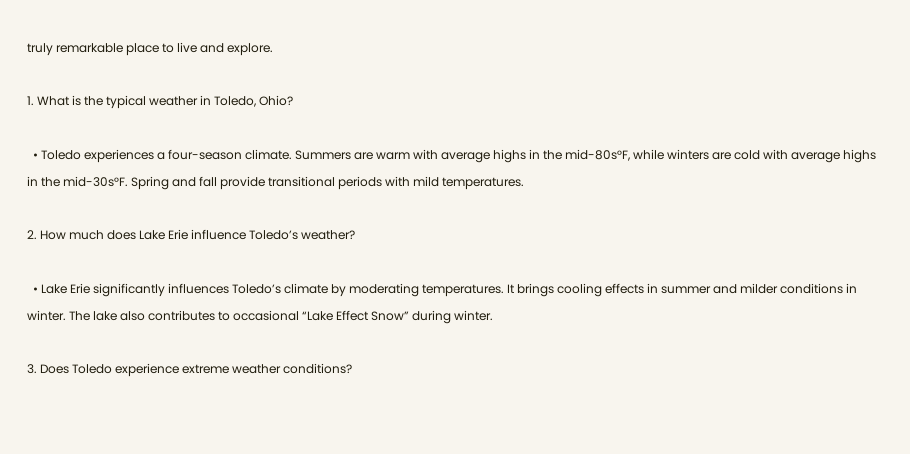truly remarkable place to live and explore.

1. What is the typical weather in Toledo, Ohio?

  • Toledo experiences a four-season climate. Summers are warm with average highs in the mid-80s°F, while winters are cold with average highs in the mid-30s°F. Spring and fall provide transitional periods with mild temperatures.

2. How much does Lake Erie influence Toledo’s weather?

  • Lake Erie significantly influences Toledo’s climate by moderating temperatures. It brings cooling effects in summer and milder conditions in winter. The lake also contributes to occasional “Lake Effect Snow” during winter.

3. Does Toledo experience extreme weather conditions?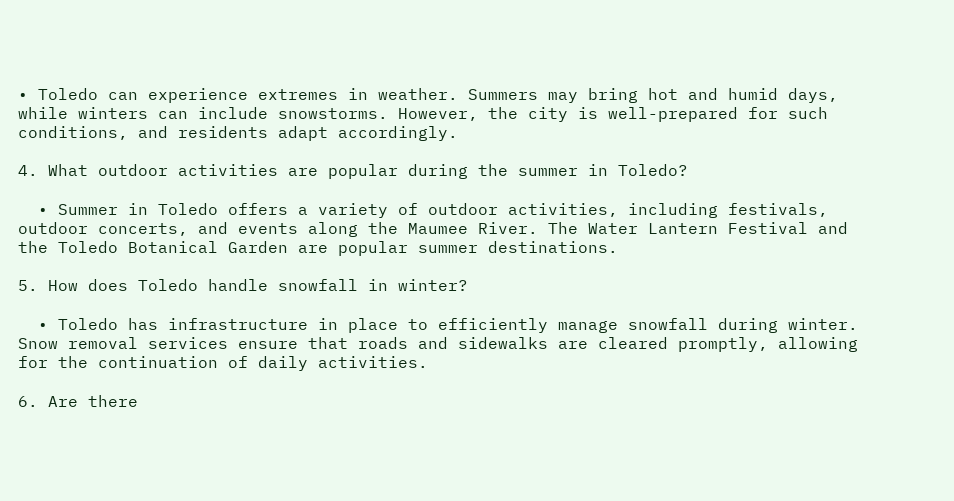• Toledo can experience extremes in weather. Summers may bring hot and humid days, while winters can include snowstorms. However, the city is well-prepared for such conditions, and residents adapt accordingly.

4. What outdoor activities are popular during the summer in Toledo?

  • Summer in Toledo offers a variety of outdoor activities, including festivals, outdoor concerts, and events along the Maumee River. The Water Lantern Festival and the Toledo Botanical Garden are popular summer destinations.

5. How does Toledo handle snowfall in winter?

  • Toledo has infrastructure in place to efficiently manage snowfall during winter. Snow removal services ensure that roads and sidewalks are cleared promptly, allowing for the continuation of daily activities.

6. Are there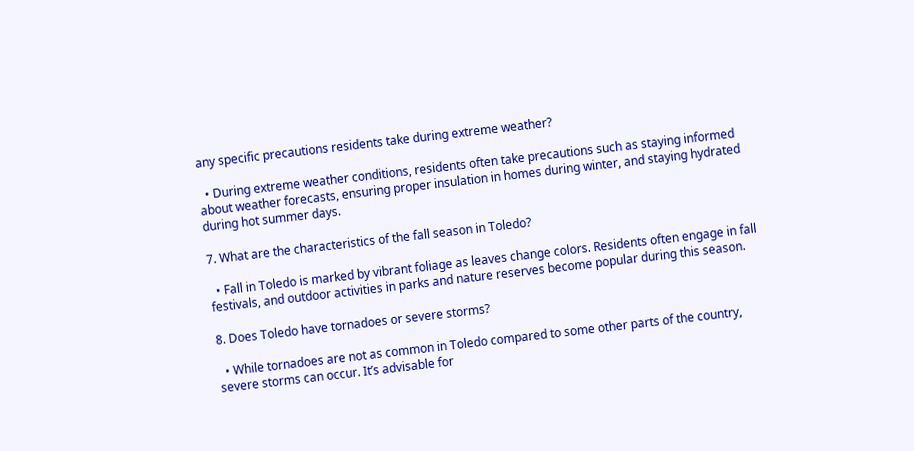any specific precautions residents take during extreme weather?

  • During extreme weather conditions, residents often take precautions such as staying informed about weather forecasts, ensuring proper insulation in homes during winter, and staying hydrated during hot summer days.

7. What are the characteristics of the fall season in Toledo?

  • Fall in Toledo is marked by vibrant foliage as leaves change colors. Residents often engage in fall festivals, and outdoor activities in parks and nature reserves become popular during this season.

8. Does Toledo have tornadoes or severe storms?

  • While tornadoes are not as common in Toledo compared to some other parts of the country, severe storms can occur. It’s advisable for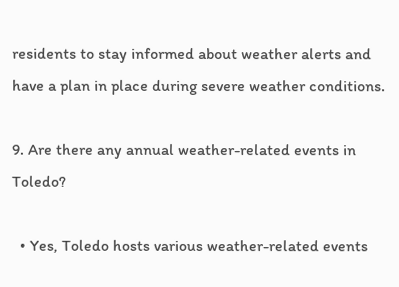residents to stay informed about weather alerts and have a plan in place during severe weather conditions.

9. Are there any annual weather-related events in Toledo?

  • Yes, Toledo hosts various weather-related events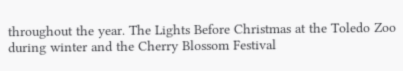throughout the year. The Lights Before Christmas at the Toledo Zoo during winter and the Cherry Blossom Festival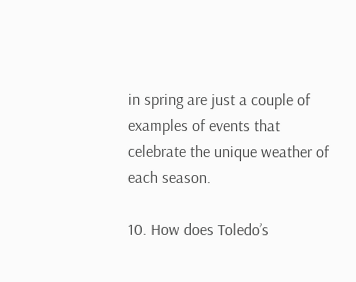in spring are just a couple of examples of events that celebrate the unique weather of each season.

10. How does Toledo’s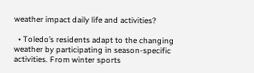weather impact daily life and activities?

  • Toledo’s residents adapt to the changing weather by participating in season-specific activities. From winter sports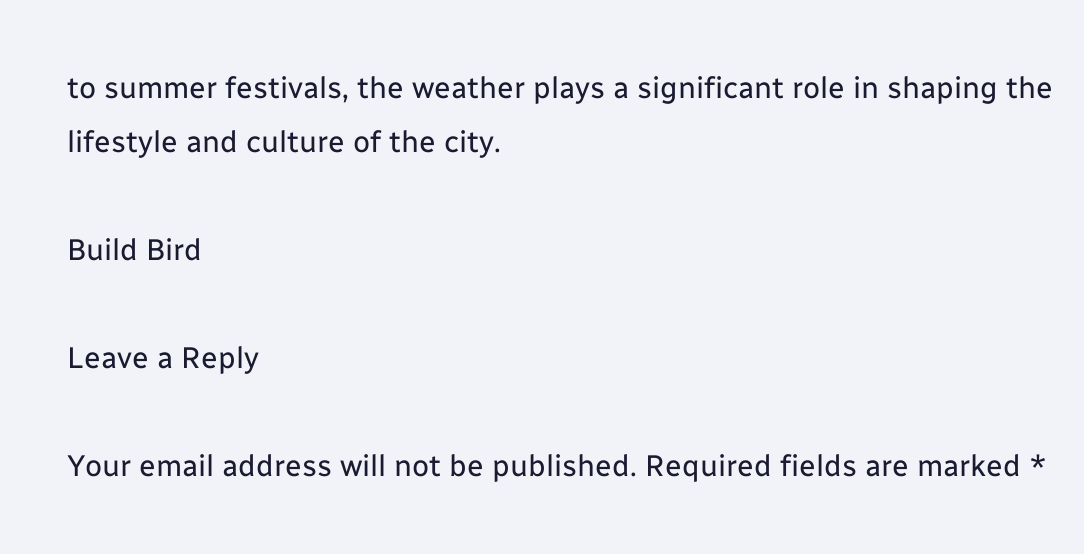to summer festivals, the weather plays a significant role in shaping the lifestyle and culture of the city.

Build Bird

Leave a Reply

Your email address will not be published. Required fields are marked *